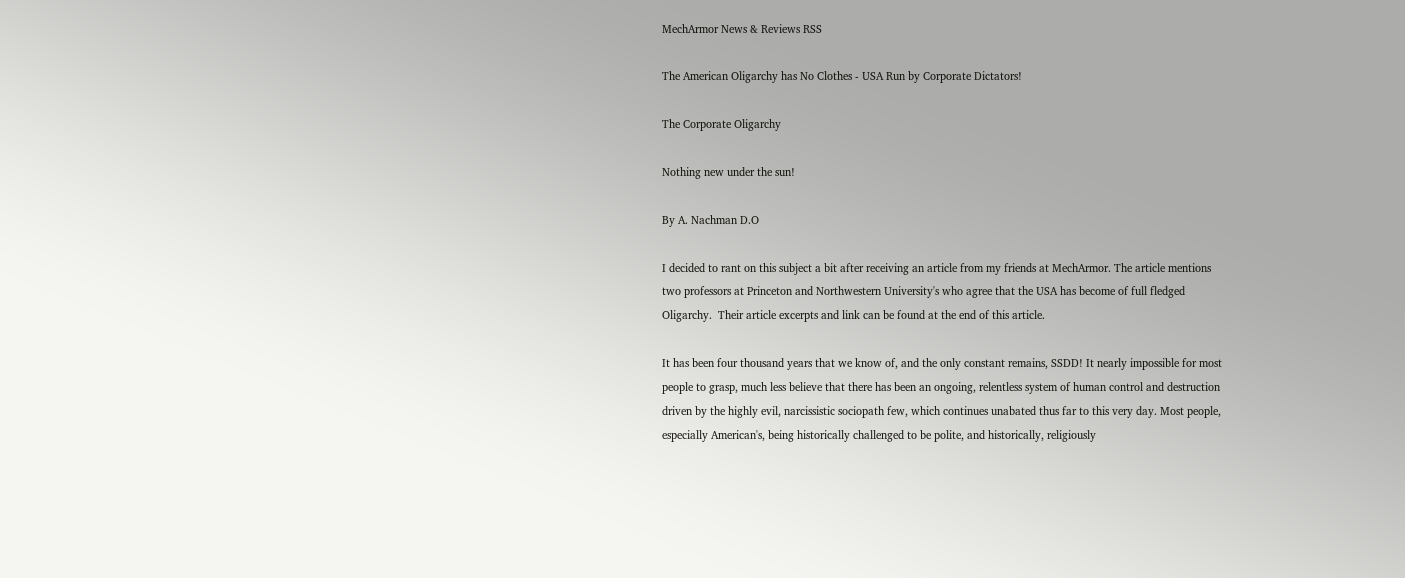MechArmor News & Reviews RSS

The American Oligarchy has No Clothes - USA Run by Corporate Dictators!

The Corporate Oligarchy

Nothing new under the sun!

By A. Nachman D.O

I decided to rant on this subject a bit after receiving an article from my friends at MechArmor. The article mentions two professors at Princeton and Northwestern University's who agree that the USA has become of full fledged Oligarchy.  Their article excerpts and link can be found at the end of this article.

It has been four thousand years that we know of, and the only constant remains, SSDD! It nearly impossible for most people to grasp, much less believe that there has been an ongoing, relentless system of human control and destruction driven by the highly evil, narcissistic sociopath few, which continues unabated thus far to this very day. Most people, especially American's, being historically challenged to be polite, and historically, religiously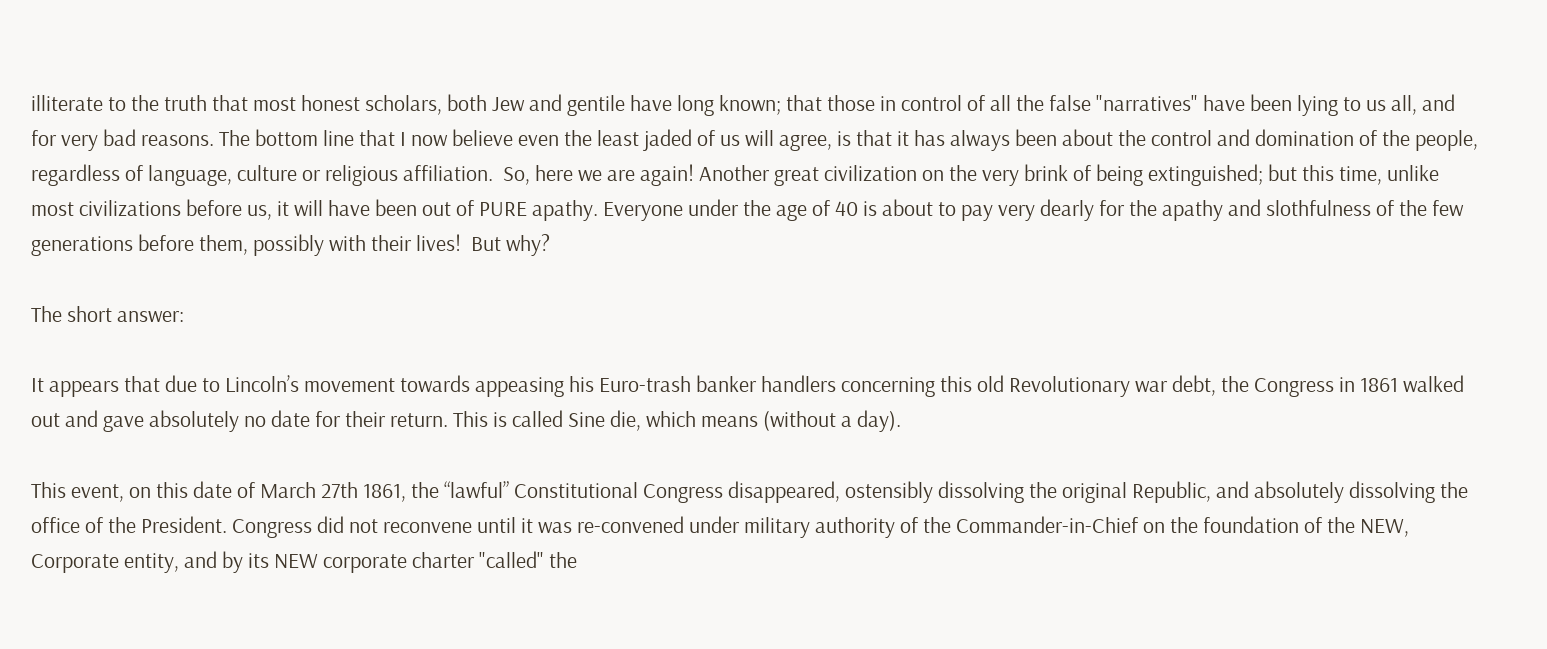illiterate to the truth that most honest scholars, both Jew and gentile have long known; that those in control of all the false "narratives" have been lying to us all, and for very bad reasons. The bottom line that I now believe even the least jaded of us will agree, is that it has always been about the control and domination of the people, regardless of language, culture or religious affiliation.  So, here we are again! Another great civilization on the very brink of being extinguished; but this time, unlike most civilizations before us, it will have been out of PURE apathy. Everyone under the age of 40 is about to pay very dearly for the apathy and slothfulness of the few generations before them, possibly with their lives!  But why?

The short answer:

It appears that due to Lincoln’s movement towards appeasing his Euro-trash banker handlers concerning this old Revolutionary war debt, the Congress in 1861 walked out and gave absolutely no date for their return. This is called Sine die, which means (without a day).

This event, on this date of March 27th 1861, the “lawful” Constitutional Congress disappeared, ostensibly dissolving the original Republic, and absolutely dissolving the office of the President. Congress did not reconvene until it was re-convened under military authority of the Commander-in-Chief on the foundation of the NEW, Corporate entity, and by its NEW corporate charter "called" the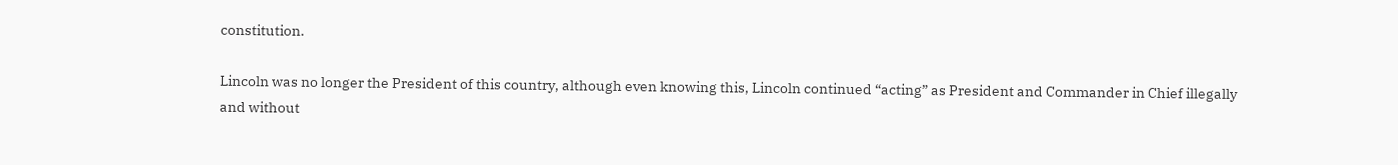constitution.

Lincoln was no longer the President of this country, although even knowing this, Lincoln continued “acting” as President and Commander in Chief illegally and without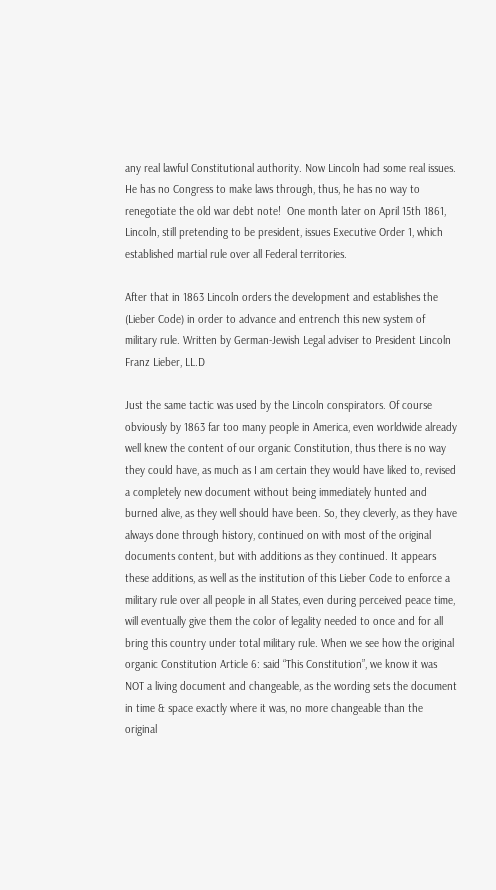any real lawful Constitutional authority. Now Lincoln had some real issues. He has no Congress to make laws through, thus, he has no way to renegotiate the old war debt note!  One month later on April 15th 1861, Lincoln, still pretending to be president, issues Executive Order 1, which established martial rule over all Federal territories.

After that in 1863 Lincoln orders the development and establishes the (Lieber Code) in order to advance and entrench this new system of military rule. Written by German-Jewish Legal adviser to President Lincoln Franz Lieber, LL.D

Just the same tactic was used by the Lincoln conspirators. Of course obviously by 1863 far too many people in America, even worldwide already well knew the content of our organic Constitution, thus there is no way they could have, as much as I am certain they would have liked to, revised a completely new document without being immediately hunted and burned alive, as they well should have been. So, they cleverly, as they have always done through history, continued on with most of the original documents content, but with additions as they continued. It appears these additions, as well as the institution of this Lieber Code to enforce a military rule over all people in all States, even during perceived peace time, will eventually give them the color of legality needed to once and for all bring this country under total military rule. When we see how the original organic Constitution Article 6: said “This Constitution”, we know it was NOT a living document and changeable, as the wording sets the document in time & space exactly where it was, no more changeable than the original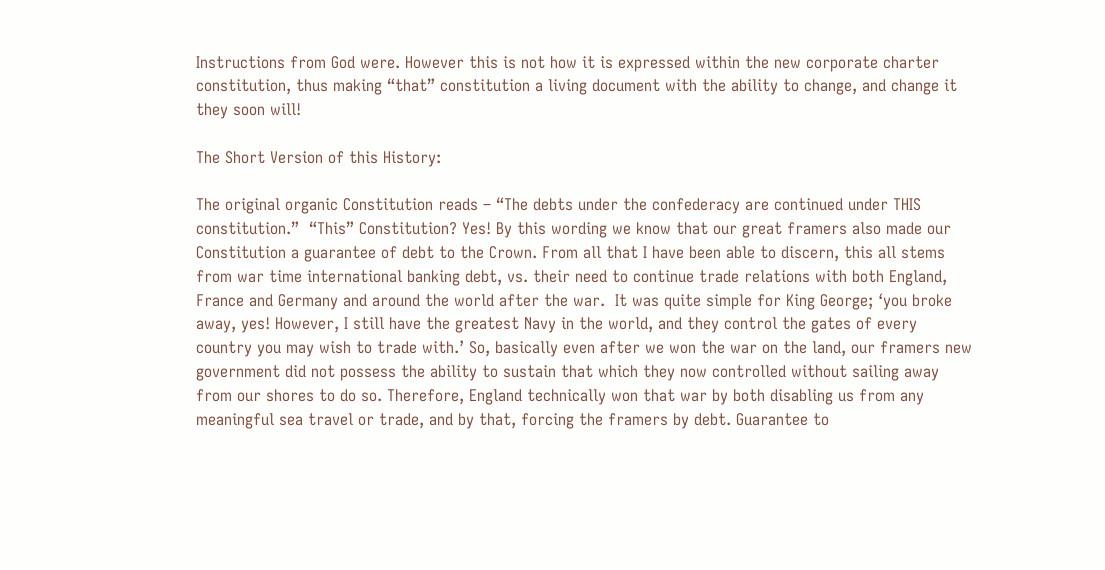Instructions from God were. However this is not how it is expressed within the new corporate charter constitution, thus making “that” constitution a living document with the ability to change, and change it they soon will!

The Short Version of this History:

The original organic Constitution reads – “The debts under the confederacy are continued under THIS constitution.”  “This” Constitution? Yes! By this wording we know that our great framers also made our Constitution a guarantee of debt to the Crown. From all that I have been able to discern, this all stems from war time international banking debt, vs. their need to continue trade relations with both England, France and Germany and around the world after the war.  It was quite simple for King George; ‘you broke away, yes! However, I still have the greatest Navy in the world, and they control the gates of every country you may wish to trade with.’ So, basically even after we won the war on the land, our framers new government did not possess the ability to sustain that which they now controlled without sailing away from our shores to do so. Therefore, England technically won that war by both disabling us from any meaningful sea travel or trade, and by that, forcing the framers by debt. Guarantee to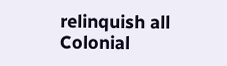relinquish all Colonial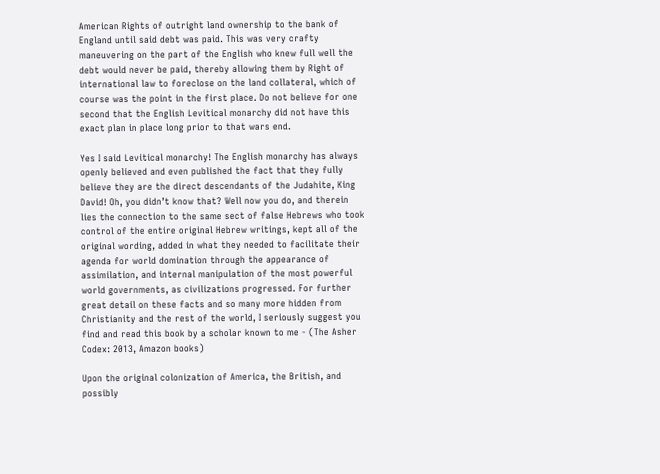American Rights of outright land ownership to the bank of England until said debt was paid. This was very crafty maneuvering on the part of the English who knew full well the debt would never be paid, thereby allowing them by Right of international law to foreclose on the land collateral, which of course was the point in the first place. Do not believe for one second that the English Levitical monarchy did not have this exact plan in place long prior to that wars end.

Yes I said Levitical monarchy! The English monarchy has always openly believed and even published the fact that they fully believe they are the direct descendants of the Judahite, King David! Oh, you didn’t know that? Well now you do, and therein lies the connection to the same sect of false Hebrews who took control of the entire original Hebrew writings, kept all of the original wording, added in what they needed to facilitate their agenda for world domination through the appearance of assimilation, and internal manipulation of the most powerful world governments, as civilizations progressed. For further great detail on these facts and so many more hidden from Christianity and the rest of the world, I seriously suggest you find and read this book by a scholar known to me - (The Asher Codex: 2013, Amazon books)

Upon the original colonization of America, the British, and possibly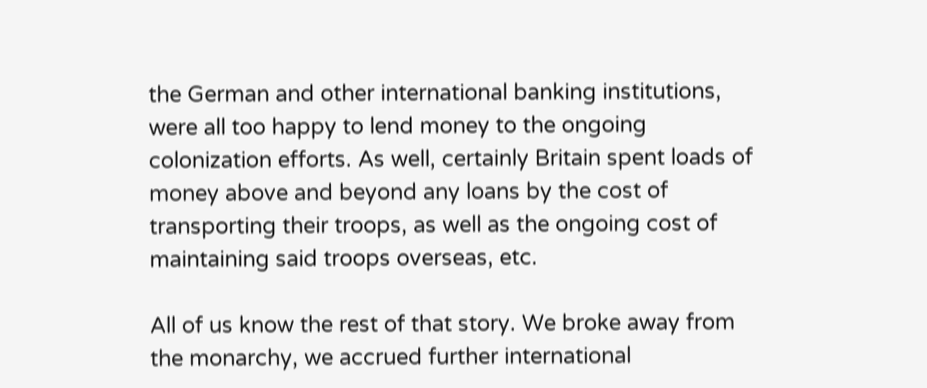the German and other international banking institutions, were all too happy to lend money to the ongoing colonization efforts. As well, certainly Britain spent loads of money above and beyond any loans by the cost of transporting their troops, as well as the ongoing cost of maintaining said troops overseas, etc.

All of us know the rest of that story. We broke away from the monarchy, we accrued further international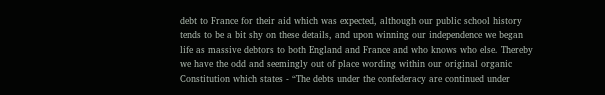debt to France for their aid which was expected, although our public school history tends to be a bit shy on these details, and upon winning our independence we began life as massive debtors to both England and France and who knows who else. Thereby we have the odd and seemingly out of place wording within our original organic Constitution which states - “The debts under the confederacy are continued under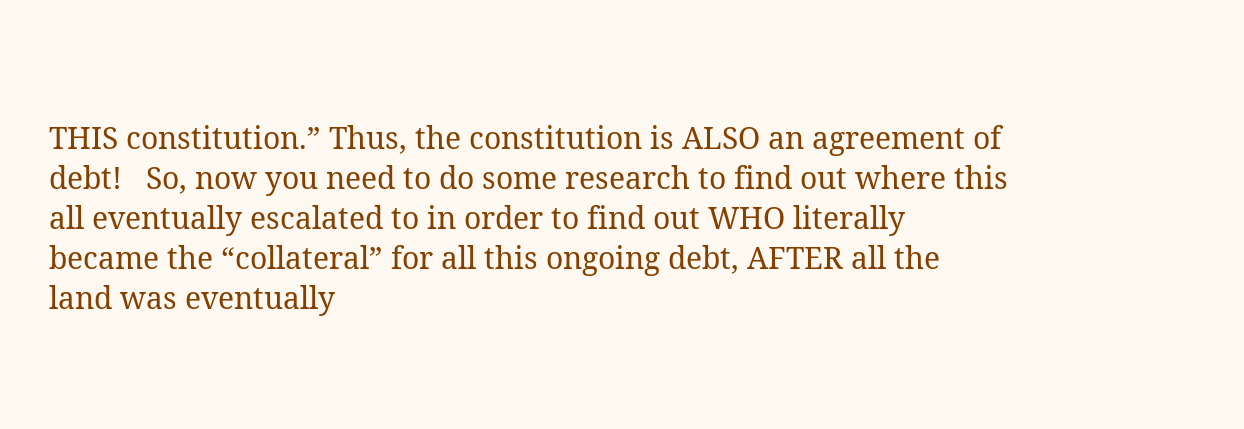THIS constitution.” Thus, the constitution is ALSO an agreement of debt!   So, now you need to do some research to find out where this all eventually escalated to in order to find out WHO literally became the “collateral” for all this ongoing debt, AFTER all the land was eventually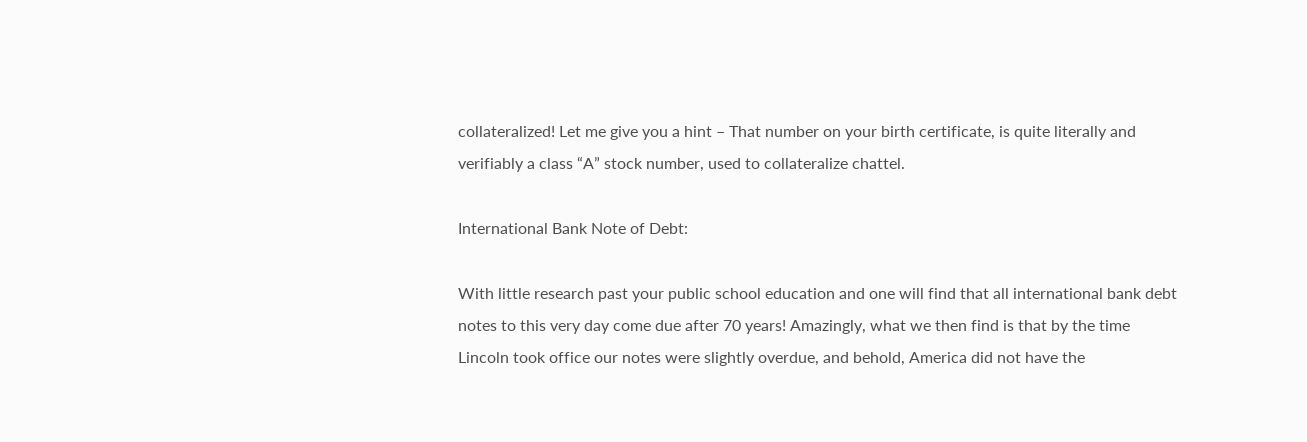collateralized! Let me give you a hint – That number on your birth certificate, is quite literally and verifiably a class “A” stock number, used to collateralize chattel.

International Bank Note of Debt:

With little research past your public school education and one will find that all international bank debt notes to this very day come due after 70 years! Amazingly, what we then find is that by the time Lincoln took office our notes were slightly overdue, and behold, America did not have the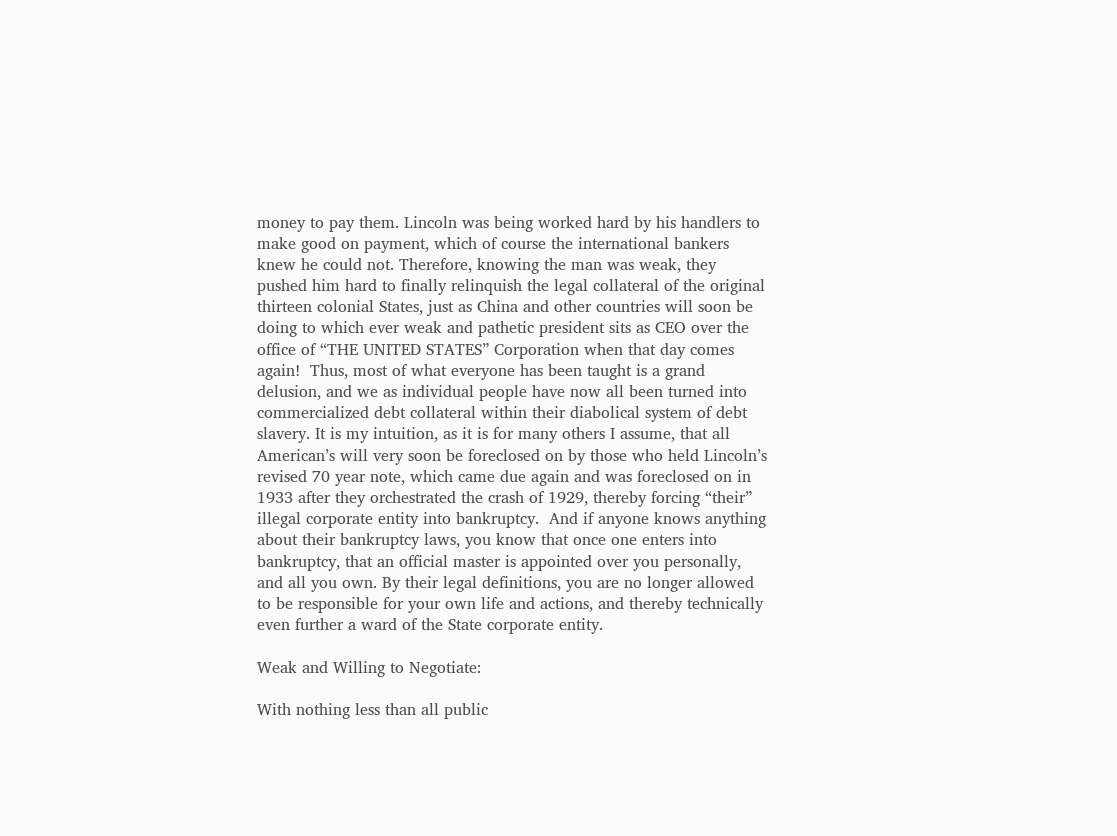money to pay them. Lincoln was being worked hard by his handlers to make good on payment, which of course the international bankers knew he could not. Therefore, knowing the man was weak, they pushed him hard to finally relinquish the legal collateral of the original thirteen colonial States, just as China and other countries will soon be doing to which ever weak and pathetic president sits as CEO over the office of “THE UNITED STATES” Corporation when that day comes again!  Thus, most of what everyone has been taught is a grand delusion, and we as individual people have now all been turned into commercialized debt collateral within their diabolical system of debt slavery. It is my intuition, as it is for many others I assume, that all American’s will very soon be foreclosed on by those who held Lincoln’s revised 70 year note, which came due again and was foreclosed on in 1933 after they orchestrated the crash of 1929, thereby forcing “their” illegal corporate entity into bankruptcy.  And if anyone knows anything about their bankruptcy laws, you know that once one enters into bankruptcy, that an official master is appointed over you personally, and all you own. By their legal definitions, you are no longer allowed to be responsible for your own life and actions, and thereby technically even further a ward of the State corporate entity.

Weak and Willing to Negotiate:

With nothing less than all public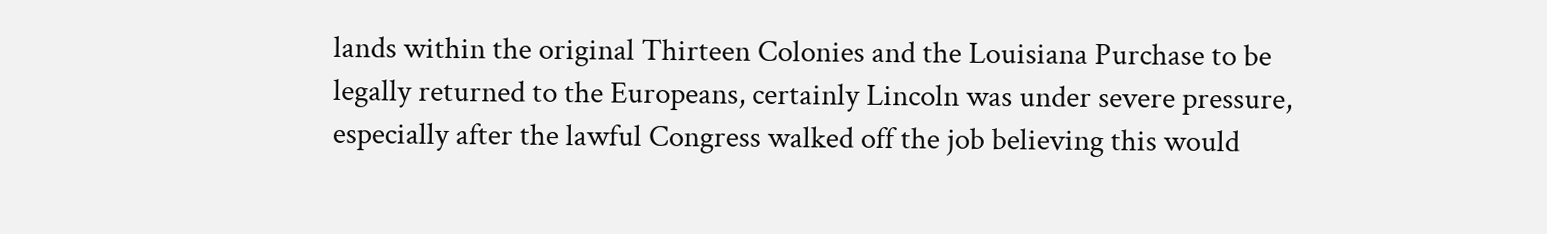lands within the original Thirteen Colonies and the Louisiana Purchase to be legally returned to the Europeans, certainly Lincoln was under severe pressure, especially after the lawful Congress walked off the job believing this would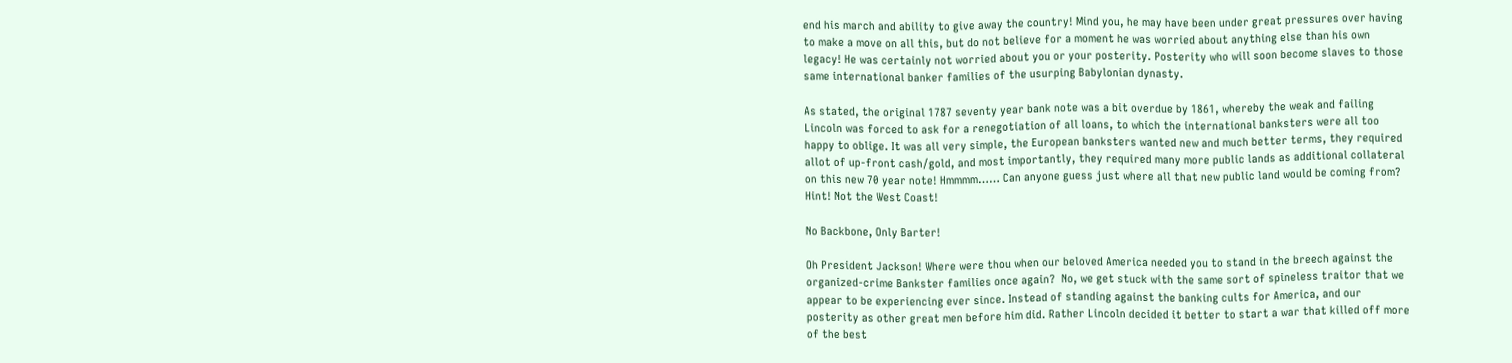end his march and ability to give away the country! Mind you, he may have been under great pressures over having to make a move on all this, but do not believe for a moment he was worried about anything else than his own legacy! He was certainly not worried about you or your posterity. Posterity who will soon become slaves to those same international banker families of the usurping Babylonian dynasty.

As stated, the original 1787 seventy year bank note was a bit overdue by 1861, whereby the weak and failing Lincoln was forced to ask for a renegotiation of all loans, to which the international banksters were all too happy to oblige. It was all very simple, the European banksters wanted new and much better terms, they required allot of up-front cash/gold, and most importantly, they required many more public lands as additional collateral on this new 70 year note! Hmmmm…… Can anyone guess just where all that new public land would be coming from? Hint! Not the West Coast!

No Backbone, Only Barter!

Oh President Jackson! Where were thou when our beloved America needed you to stand in the breech against the organized-crime Bankster families once again?  No, we get stuck with the same sort of spineless traitor that we appear to be experiencing ever since. Instead of standing against the banking cults for America, and our posterity as other great men before him did. Rather Lincoln decided it better to start a war that killed off more of the best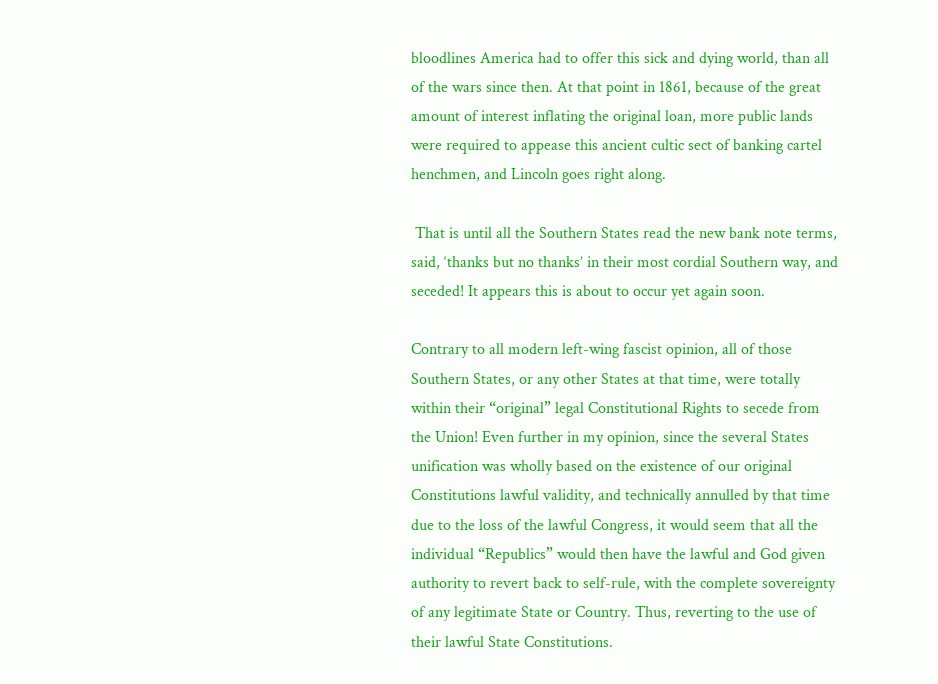bloodlines America had to offer this sick and dying world, than all of the wars since then. At that point in 1861, because of the great amount of interest inflating the original loan, more public lands were required to appease this ancient cultic sect of banking cartel henchmen, and Lincoln goes right along.

 That is until all the Southern States read the new bank note terms, said, ‘thanks but no thanks’ in their most cordial Southern way, and seceded! It appears this is about to occur yet again soon.

Contrary to all modern left-wing fascist opinion, all of those Southern States, or any other States at that time, were totally within their “original” legal Constitutional Rights to secede from the Union! Even further in my opinion, since the several States unification was wholly based on the existence of our original Constitutions lawful validity, and technically annulled by that time due to the loss of the lawful Congress, it would seem that all the individual “Republics” would then have the lawful and God given authority to revert back to self-rule, with the complete sovereignty of any legitimate State or Country. Thus, reverting to the use of their lawful State Constitutions.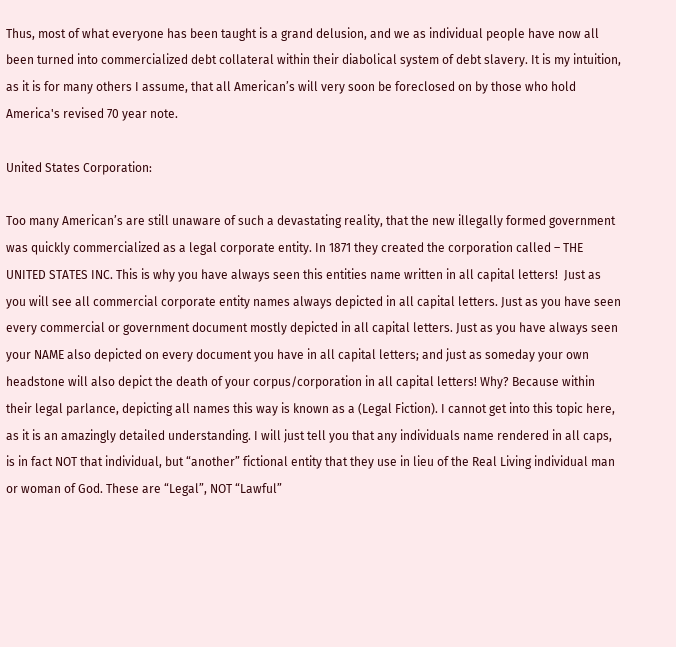Thus, most of what everyone has been taught is a grand delusion, and we as individual people have now all been turned into commercialized debt collateral within their diabolical system of debt slavery. It is my intuition, as it is for many others I assume, that all American’s will very soon be foreclosed on by those who hold America's revised 70 year note.

United States Corporation:

Too many American’s are still unaware of such a devastating reality, that the new illegally formed government was quickly commercialized as a legal corporate entity. In 1871 they created the corporation called – THE UNITED STATES INC. This is why you have always seen this entities name written in all capital letters!  Just as you will see all commercial corporate entity names always depicted in all capital letters. Just as you have seen every commercial or government document mostly depicted in all capital letters. Just as you have always seen your NAME also depicted on every document you have in all capital letters; and just as someday your own headstone will also depict the death of your corpus/corporation in all capital letters! Why? Because within their legal parlance, depicting all names this way is known as a (Legal Fiction). I cannot get into this topic here, as it is an amazingly detailed understanding. I will just tell you that any individuals name rendered in all caps, is in fact NOT that individual, but “another” fictional entity that they use in lieu of the Real Living individual man or woman of God. These are “Legal”, NOT “Lawful”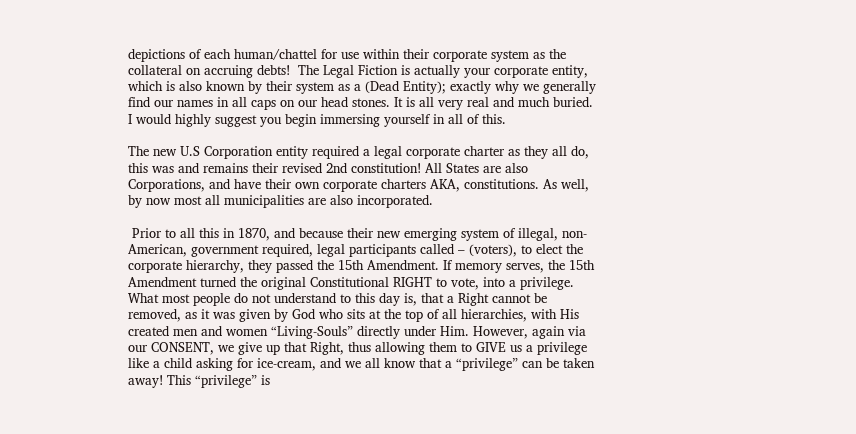depictions of each human/chattel for use within their corporate system as the collateral on accruing debts!  The Legal Fiction is actually your corporate entity, which is also known by their system as a (Dead Entity); exactly why we generally find our names in all caps on our head stones. It is all very real and much buried. I would highly suggest you begin immersing yourself in all of this.

The new U.S Corporation entity required a legal corporate charter as they all do, this was and remains their revised 2nd constitution! All States are also Corporations, and have their own corporate charters AKA, constitutions. As well, by now most all municipalities are also incorporated.

 Prior to all this in 1870, and because their new emerging system of illegal, non-American, government required, legal participants called – (voters), to elect the corporate hierarchy, they passed the 15th Amendment. If memory serves, the 15th Amendment turned the original Constitutional RIGHT to vote, into a privilege. What most people do not understand to this day is, that a Right cannot be removed, as it was given by God who sits at the top of all hierarchies, with His created men and women “Living-Souls” directly under Him. However, again via our CONSENT, we give up that Right, thus allowing them to GIVE us a privilege like a child asking for ice-cream, and we all know that a “privilege” can be taken away! This “privilege” is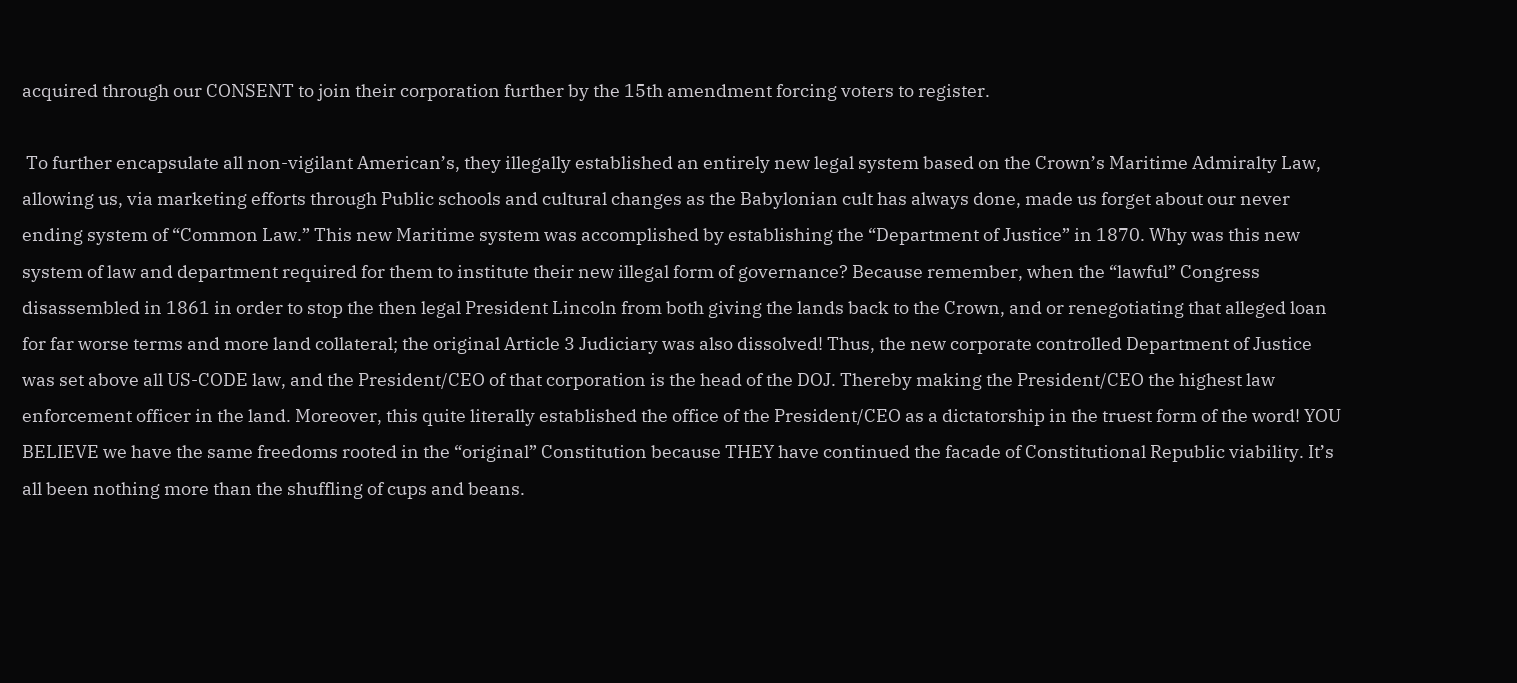acquired through our CONSENT to join their corporation further by the 15th amendment forcing voters to register.

 To further encapsulate all non-vigilant American’s, they illegally established an entirely new legal system based on the Crown’s Maritime Admiralty Law, allowing us, via marketing efforts through Public schools and cultural changes as the Babylonian cult has always done, made us forget about our never ending system of “Common Law.” This new Maritime system was accomplished by establishing the “Department of Justice” in 1870. Why was this new system of law and department required for them to institute their new illegal form of governance? Because remember, when the “lawful” Congress disassembled in 1861 in order to stop the then legal President Lincoln from both giving the lands back to the Crown, and or renegotiating that alleged loan for far worse terms and more land collateral; the original Article 3 Judiciary was also dissolved! Thus, the new corporate controlled Department of Justice was set above all US-CODE law, and the President/CEO of that corporation is the head of the DOJ. Thereby making the President/CEO the highest law enforcement officer in the land. Moreover, this quite literally established the office of the President/CEO as a dictatorship in the truest form of the word! YOU BELIEVE we have the same freedoms rooted in the “original” Constitution because THEY have continued the facade of Constitutional Republic viability. It’s all been nothing more than the shuffling of cups and beans.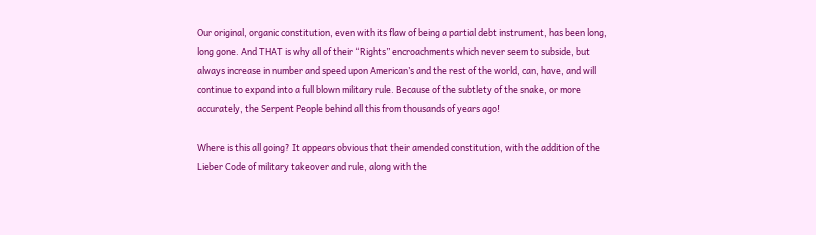Our original, organic constitution, even with its flaw of being a partial debt instrument, has been long, long gone. And THAT is why all of their “Rights” encroachments which never seem to subside, but always increase in number and speed upon American’s and the rest of the world, can, have, and will continue to expand into a full blown military rule. Because of the subtlety of the snake, or more accurately, the Serpent People behind all this from thousands of years ago!

Where is this all going? It appears obvious that their amended constitution, with the addition of the Lieber Code of military takeover and rule, along with the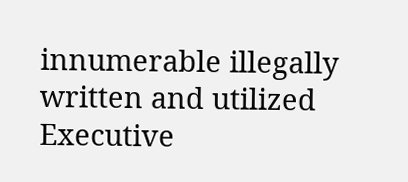innumerable illegally written and utilized Executive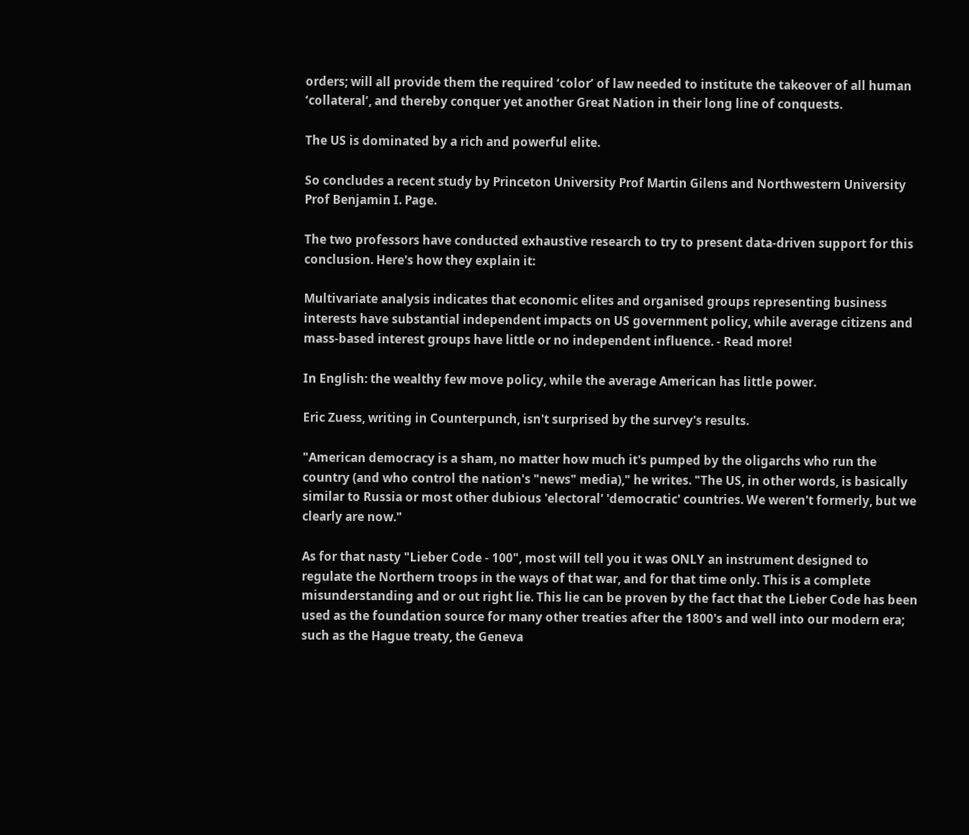orders; will all provide them the required ‘color’ of law needed to institute the takeover of all human ‘collateral’, and thereby conquer yet another Great Nation in their long line of conquests.

The US is dominated by a rich and powerful elite.

So concludes a recent study by Princeton University Prof Martin Gilens and Northwestern University Prof Benjamin I. Page.

The two professors have conducted exhaustive research to try to present data-driven support for this conclusion. Here's how they explain it:

Multivariate analysis indicates that economic elites and organised groups representing business interests have substantial independent impacts on US government policy, while average citizens and mass-based interest groups have little or no independent influence. - Read more!

In English: the wealthy few move policy, while the average American has little power.

Eric Zuess, writing in Counterpunch, isn't surprised by the survey's results.

"American democracy is a sham, no matter how much it's pumped by the oligarchs who run the country (and who control the nation's "news" media)," he writes. "The US, in other words, is basically similar to Russia or most other dubious 'electoral' 'democratic' countries. We weren't formerly, but we clearly are now."

As for that nasty "Lieber Code - 100", most will tell you it was ONLY an instrument designed to regulate the Northern troops in the ways of that war, and for that time only. This is a complete misunderstanding and or out right lie. This lie can be proven by the fact that the Lieber Code has been used as the foundation source for many other treaties after the 1800's and well into our modern era; such as the Hague treaty, the Geneva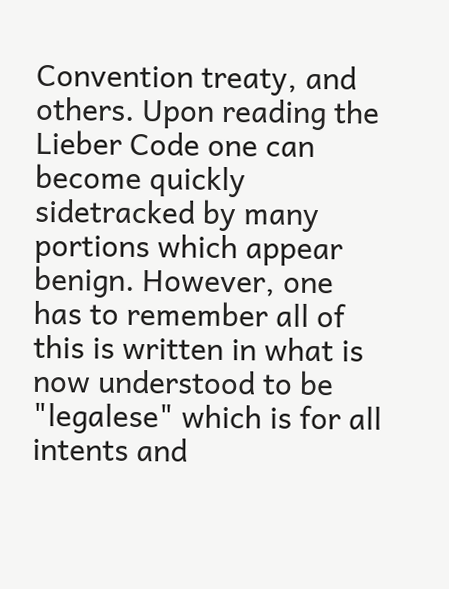Convention treaty, and others. Upon reading the Lieber Code one can become quickly sidetracked by many portions which appear benign. However, one has to remember all of this is written in what is now understood to be "legalese" which is for all intents and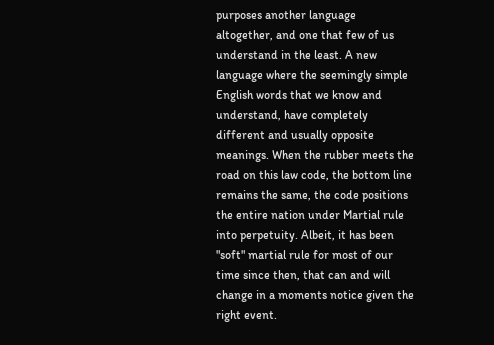purposes another language altogether, and one that few of us understand in the least. A new language where the seemingly simple English words that we know and understand, have completely different and usually opposite meanings. When the rubber meets the road on this law code, the bottom line remains the same, the code positions the entire nation under Martial rule into perpetuity. Albeit, it has been "soft" martial rule for most of our time since then, that can and will change in a moments notice given the right event.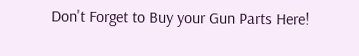Don't Forget to Buy your Gun Parts Here!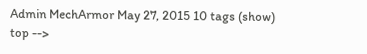Admin MechArmor May 27, 2015 10 tags (show)
top -->